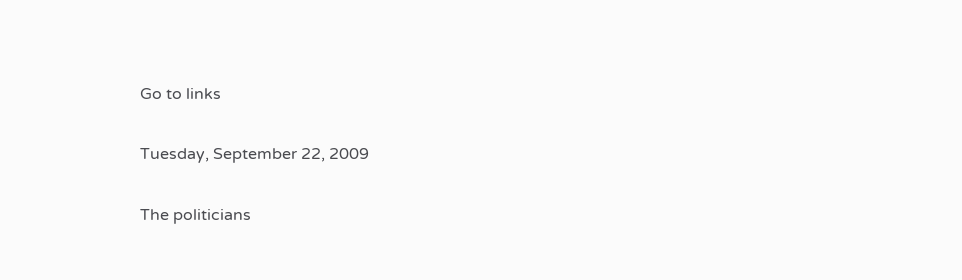Go to links

Tuesday, September 22, 2009

The politicians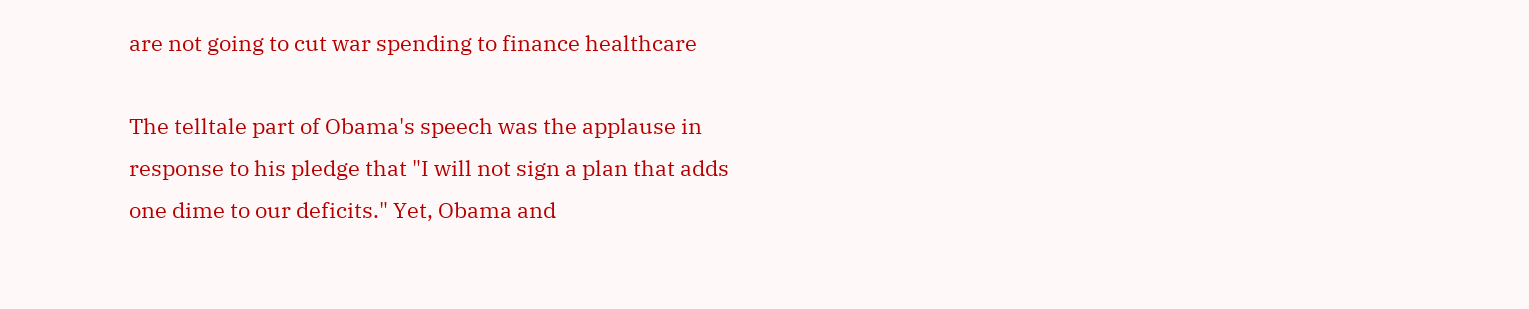are not going to cut war spending to finance healthcare

The telltale part of Obama's speech was the applause in response to his pledge that "I will not sign a plan that adds one dime to our deficits." Yet, Obama and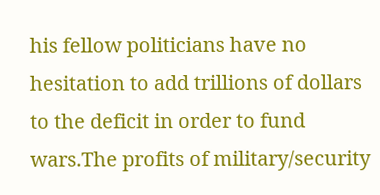his fellow politicians have no hesitation to add trillions of dollars to the deficit in order to fund wars.The profits of military/security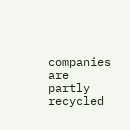companies are partly recycled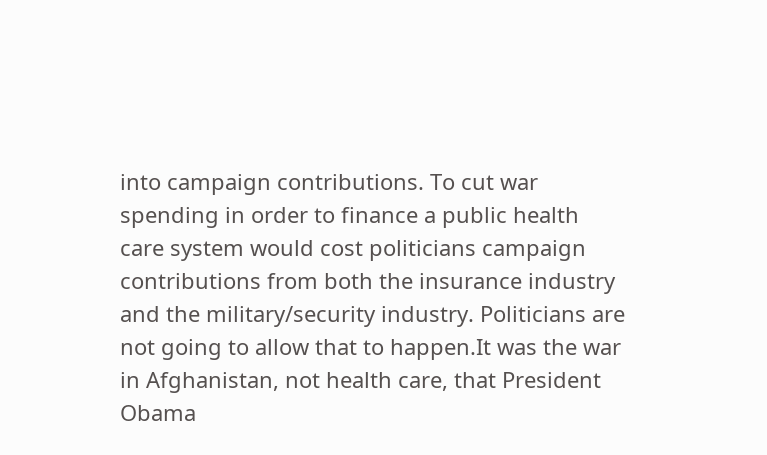into campaign contributions. To cut war spending in order to finance a public health care system would cost politicians campaign contributions from both the insurance industry and the military/security industry. Politicians are not going to allow that to happen.It was the war in Afghanistan, not health care, that President Obama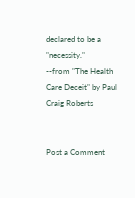declared to be a "necessity."
--from "The Health Care Deceit" by Paul Craig Roberts


Post a Comment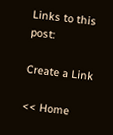Links to this post:

Create a Link

<< Home